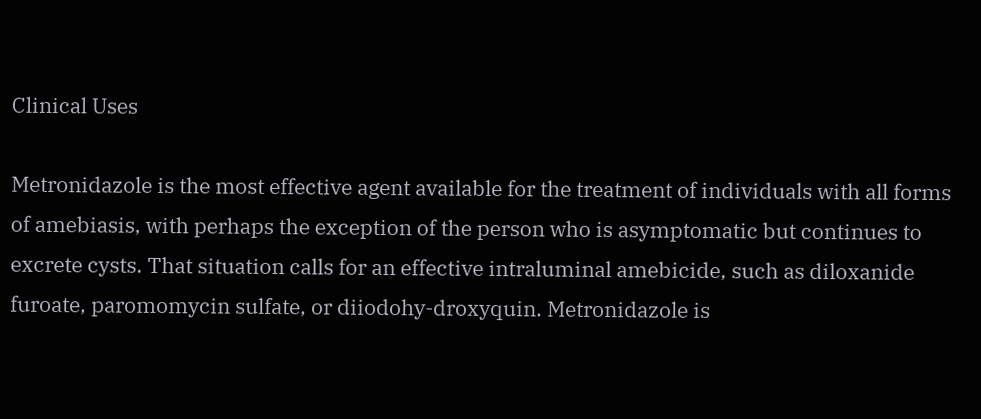Clinical Uses

Metronidazole is the most effective agent available for the treatment of individuals with all forms of amebiasis, with perhaps the exception of the person who is asymptomatic but continues to excrete cysts. That situation calls for an effective intraluminal amebicide, such as diloxanide furoate, paromomycin sulfate, or diiodohy-droxyquin. Metronidazole is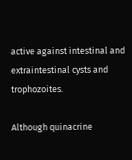active against intestinal and extraintestinal cysts and trophozoites.

Although quinacrine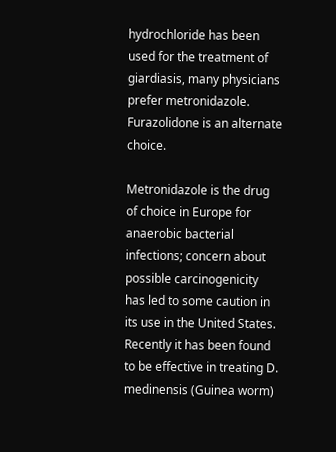hydrochloride has been used for the treatment of giardiasis, many physicians prefer metronidazole. Furazolidone is an alternate choice.

Metronidazole is the drug of choice in Europe for anaerobic bacterial infections; concern about possible carcinogenicity has led to some caution in its use in the United States. Recently it has been found to be effective in treating D. medinensis (Guinea worm)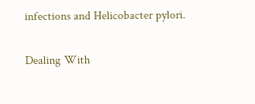infections and Helicobacter pylori.

Dealing With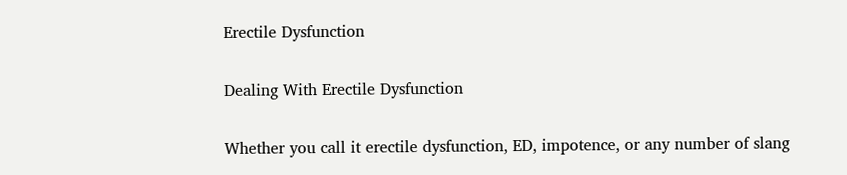Erectile Dysfunction

Dealing With Erectile Dysfunction

Whether you call it erectile dysfunction, ED, impotence, or any number of slang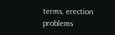terms, erection problems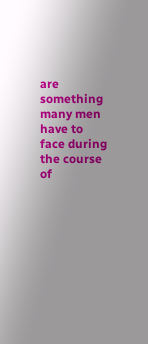are something many men have to face during the course of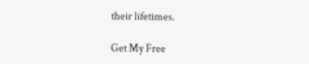their lifetimes.

Get My Free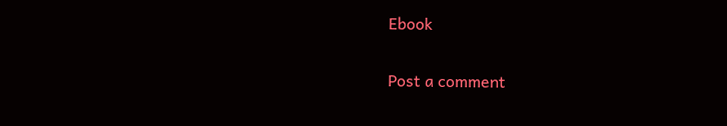Ebook

Post a comment